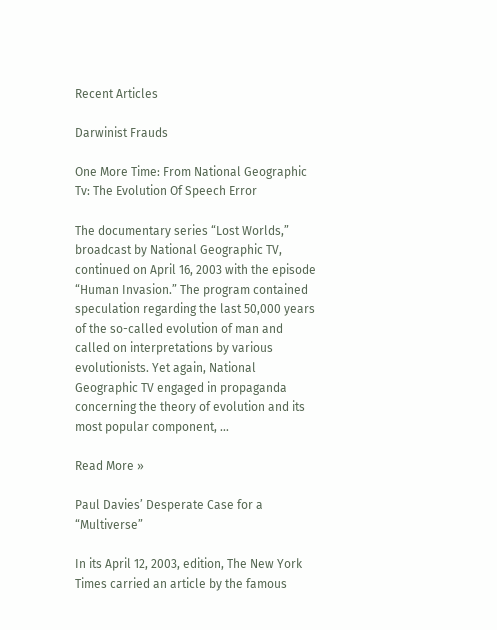Recent Articles

Darwinist Frauds

One More Time: From National Geographic Tv: The Evolution Of Speech Error

The documentary series “Lost Worlds,” broadcast by National Geographic TV, continued on April 16, 2003 with the episode “Human Invasion.” The program contained speculation regarding the last 50,000 years of the so-called evolution of man and called on interpretations by various evolutionists. Yet again, National Geographic TV engaged in propaganda concerning the theory of evolution and its most popular component, …

Read More »

Paul Davies’ Desperate Case for a “Multiverse”

In its April 12, 2003, edition, The New York Times carried an article by the famous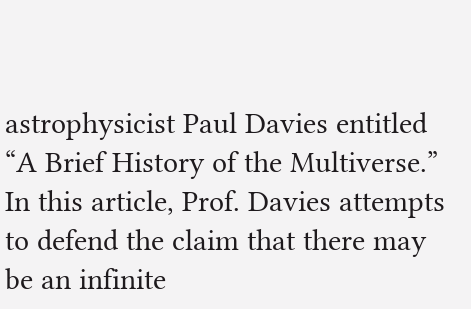astrophysicist Paul Davies entitled “A Brief History of the Multiverse.” In this article, Prof. Davies attempts to defend the claim that there may be an infinite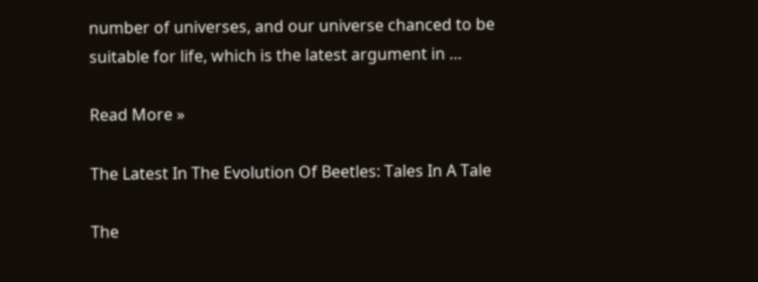number of universes, and our universe chanced to be suitable for life, which is the latest argument in …

Read More »

The Latest In The Evolution Of Beetles: Tales In A Tale

The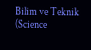Bilim ve Teknik (Science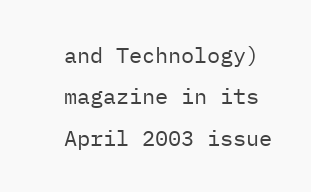and Technology) magazine in its April 2003 issue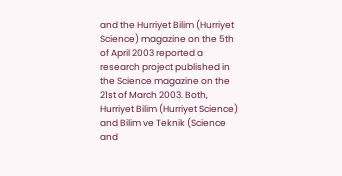and the Hurriyet Bilim (Hurriyet Science) magazine on the 5th of April 2003 reported a research project published in the Science magazine on the 21st of March 2003. Both, Hurriyet Bilim (Hurriyet Science) and Bilim ve Teknik (Science and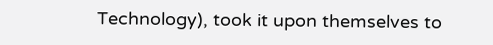Technology), took it upon themselves to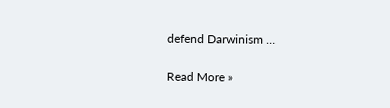defend Darwinism …

Read More »